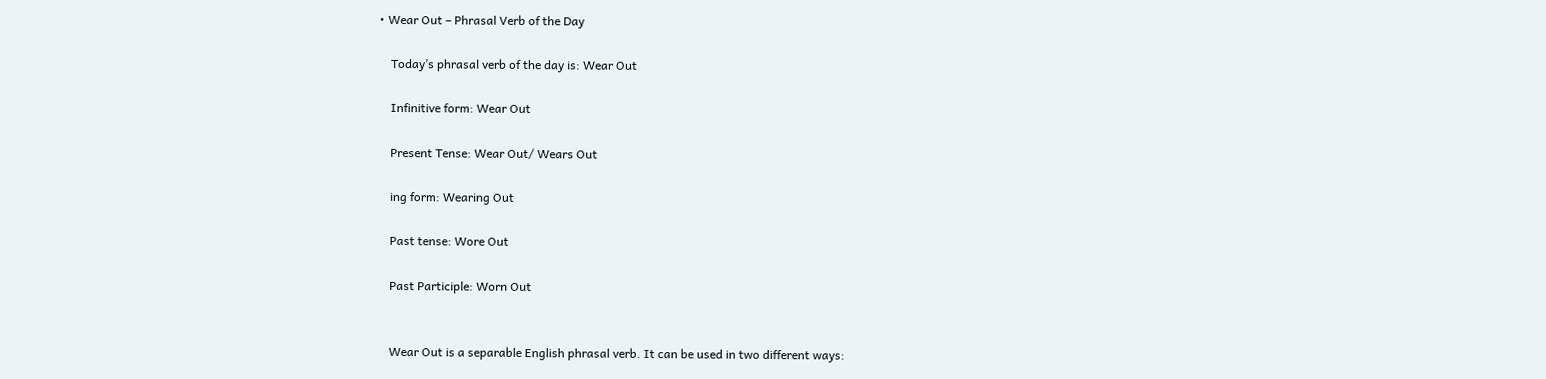• Wear Out – Phrasal Verb of the Day

    Today’s phrasal verb of the day is: Wear Out

    Infinitive form: Wear Out

    Present Tense: Wear Out/ Wears Out

    ing form: Wearing Out

    Past tense: Wore Out

    Past Participle: Worn Out


    Wear Out is a separable English phrasal verb. It can be used in two different ways: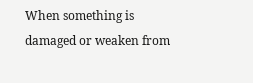When something is damaged or weaken from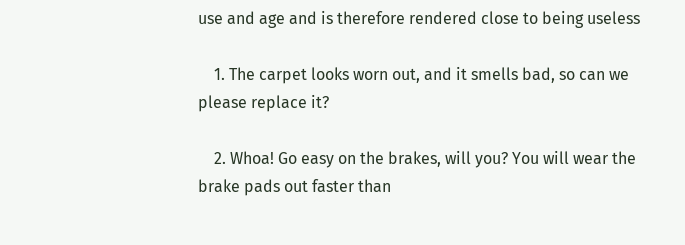use and age and is therefore rendered close to being useless

    1. The carpet looks worn out, and it smells bad, so can we please replace it?

    2. Whoa! Go easy on the brakes, will you? You will wear the brake pads out faster than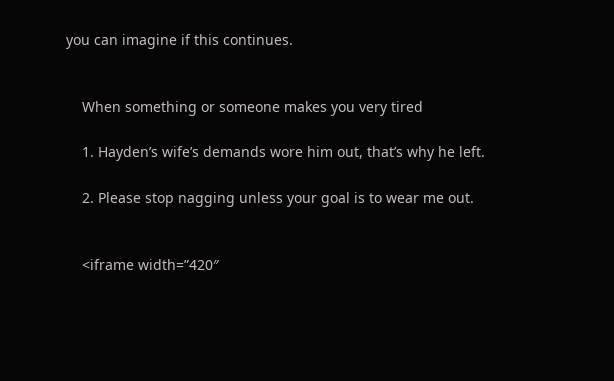you can imagine if this continues.


    When something or someone makes you very tired

    1. Hayden’s wife’s demands wore him out, that’s why he left.

    2. Please stop nagging unless your goal is to wear me out.


    <iframe width=”420″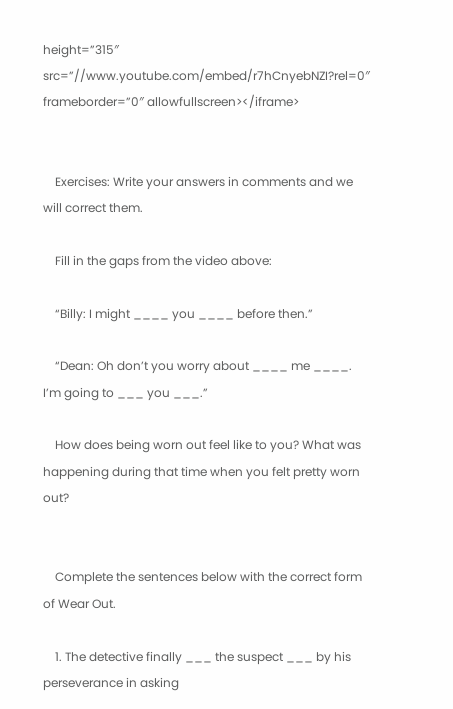height=”315″ src=”//www.youtube.com/embed/r7hCnyebNZI?rel=0″ frameborder=”0″ allowfullscreen></iframe>


    Exercises: Write your answers in comments and we will correct them.

    Fill in the gaps from the video above:

    “Billy: I might ____ you ____ before then.”

    “Dean: Oh don’t you worry about ____ me ____. I’m going to ___ you ___.”

    How does being worn out feel like to you? What was happening during that time when you felt pretty worn out?


    Complete the sentences below with the correct form of Wear Out.

    1. The detective finally ___ the suspect ___ by his perseverance in asking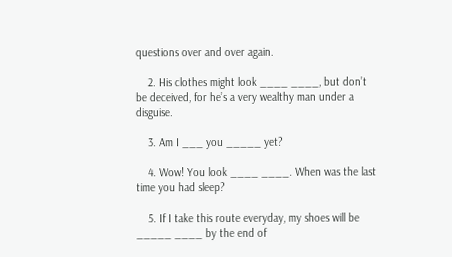questions over and over again.

    2. His clothes might look ____ ____, but don’t be deceived, for he’s a very wealthy man under a disguise.

    3. Am I ___ you _____ yet?

    4. Wow! You look ____ ____. When was the last time you had sleep?

    5. If I take this route everyday, my shoes will be _____ ____ by the end of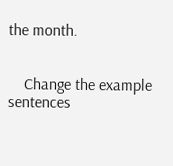the month.


    Change the example sentences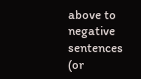above to negative sentences (or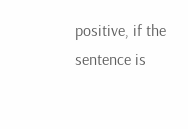positive, if the sentence is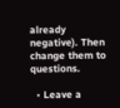already negative). Then change them to questions.

  • Leave a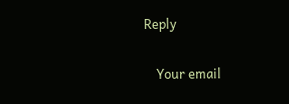Reply

    Your email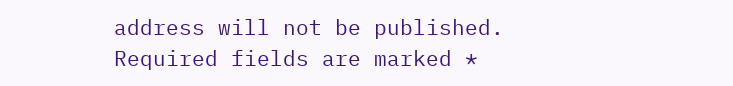address will not be published. Required fields are marked *